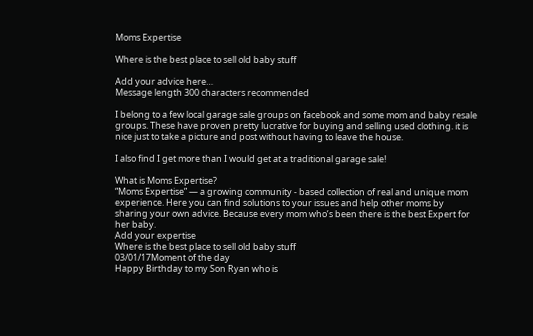Moms Expertise

Where is the best place to sell old baby stuff

Add your advice here…
Message length 300 characters recommended

I belong to a few local garage sale groups on facebook and some mom and baby resale groups. These have proven pretty lucrative for buying and selling used clothing. it is nice just to take a picture and post without having to leave the house.

I also find I get more than I would get at a traditional garage sale!

What is Moms Expertise?
“Moms Expertise” — a growing community - based collection of real and unique mom experience. Here you can find solutions to your issues and help other moms by sharing your own advice. Because every mom who’s been there is the best Expert for her baby.
Add your expertise
Where is the best place to sell old baby stuff
03/01/17Moment of the day
Happy Birthday to my Son Ryan who is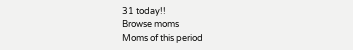31 today!!
Browse moms
Moms of this period